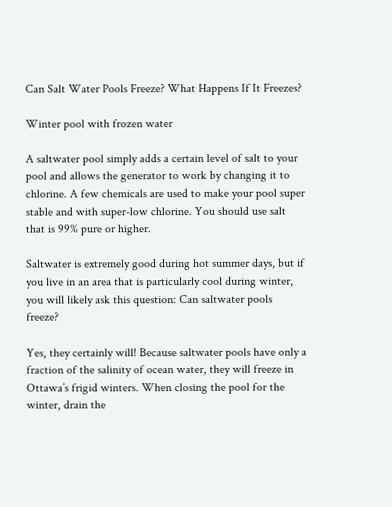Can Salt Water Pools Freeze? What Happens If It Freezes?

Winter pool with frozen water

A saltwater pool simply adds a certain level of salt to your pool and allows the generator to work by changing it to chlorine. A few chemicals are used to make your pool super stable and with super-low chlorine. You should use salt that is 99% pure or higher.

Saltwater is extremely good during hot summer days, but if you live in an area that is particularly cool during winter, you will likely ask this question: Can saltwater pools freeze?

Yes, they certainly will! Because saltwater pools have only a fraction of the salinity of ocean water, they will freeze in Ottawa’s frigid winters. When closing the pool for the winter, drain the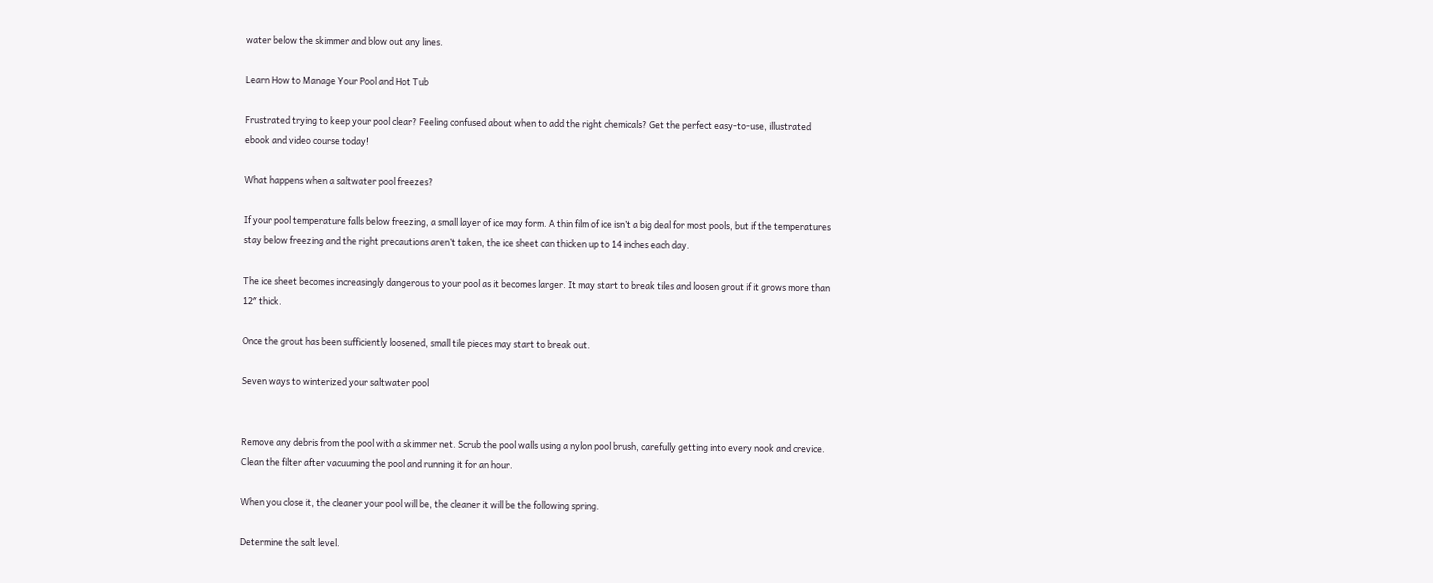water below the skimmer and blow out any lines.

Learn How to Manage Your Pool and Hot Tub

Frustrated trying to keep your pool clear? Feeling confused about when to add the right chemicals? Get the perfect easy-to-use, illustrated ebook and video course today!

What happens when a saltwater pool freezes?

If your pool temperature falls below freezing, a small layer of ice may form. A thin film of ice isn’t a big deal for most pools, but if the temperatures stay below freezing and the right precautions aren’t taken, the ice sheet can thicken up to 14 inches each day.

The ice sheet becomes increasingly dangerous to your pool as it becomes larger. It may start to break tiles and loosen grout if it grows more than 12″ thick.

Once the grout has been sufficiently loosened, small tile pieces may start to break out.

Seven ways to winterized your saltwater pool


Remove any debris from the pool with a skimmer net. Scrub the pool walls using a nylon pool brush, carefully getting into every nook and crevice. Clean the filter after vacuuming the pool and running it for an hour.

When you close it, the cleaner your pool will be, the cleaner it will be the following spring.

Determine the salt level.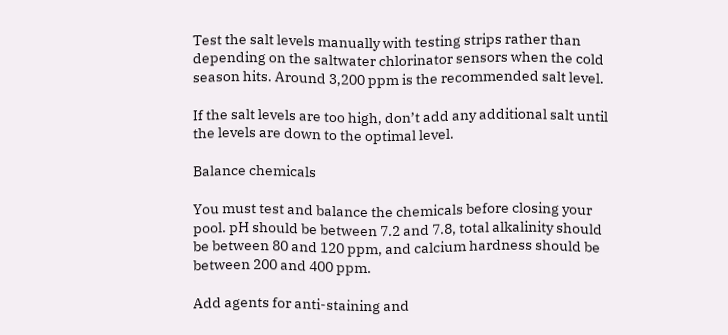Test the salt levels manually with testing strips rather than depending on the saltwater chlorinator sensors when the cold season hits. Around 3,200 ppm is the recommended salt level.

If the salt levels are too high, don’t add any additional salt until the levels are down to the optimal level.

Balance chemicals

You must test and balance the chemicals before closing your pool. pH should be between 7.2 and 7.8, total alkalinity should be between 80 and 120 ppm, and calcium hardness should be between 200 and 400 ppm.

Add agents for anti-staining and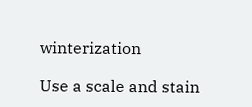winterization

Use a scale and stain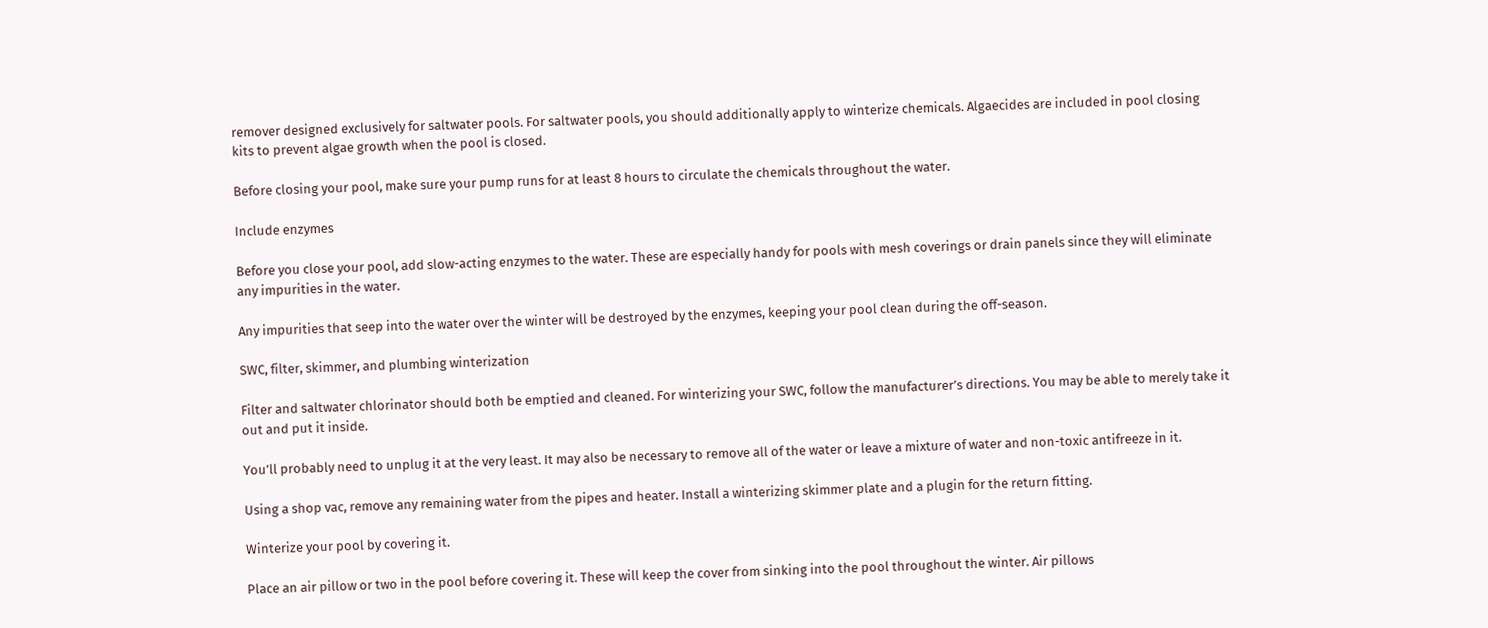remover designed exclusively for saltwater pools. For saltwater pools, you should additionally apply to winterize chemicals. Algaecides are included in pool closing kits to prevent algae growth when the pool is closed.

Before closing your pool, make sure your pump runs for at least 8 hours to circulate the chemicals throughout the water.

Include enzymes

Before you close your pool, add slow-acting enzymes to the water. These are especially handy for pools with mesh coverings or drain panels since they will eliminate any impurities in the water.

Any impurities that seep into the water over the winter will be destroyed by the enzymes, keeping your pool clean during the off-season.

SWC, filter, skimmer, and plumbing winterization

Filter and saltwater chlorinator should both be emptied and cleaned. For winterizing your SWC, follow the manufacturer’s directions. You may be able to merely take it out and put it inside.

You’ll probably need to unplug it at the very least. It may also be necessary to remove all of the water or leave a mixture of water and non-toxic antifreeze in it.

Using a shop vac, remove any remaining water from the pipes and heater. Install a winterizing skimmer plate and a plugin for the return fitting.

Winterize your pool by covering it.

Place an air pillow or two in the pool before covering it. These will keep the cover from sinking into the pool throughout the winter. Air pillows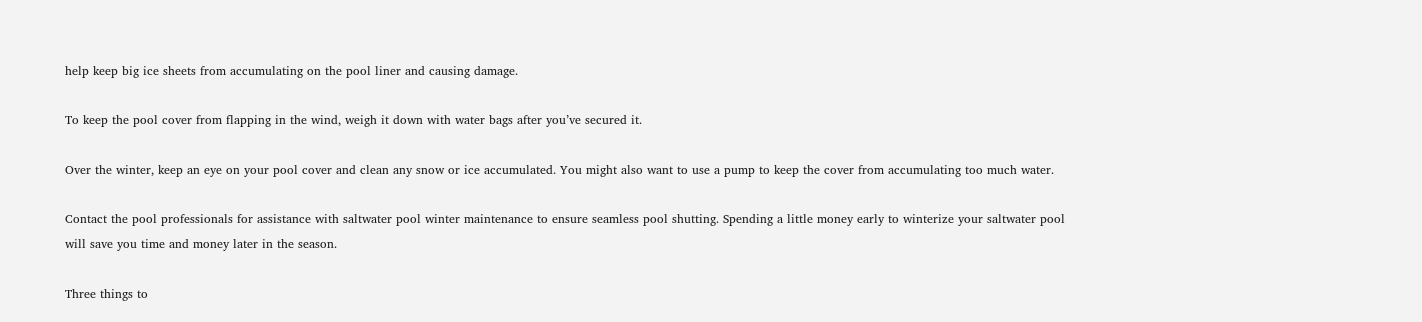help keep big ice sheets from accumulating on the pool liner and causing damage.

To keep the pool cover from flapping in the wind, weigh it down with water bags after you’ve secured it.

Over the winter, keep an eye on your pool cover and clean any snow or ice accumulated. You might also want to use a pump to keep the cover from accumulating too much water.

Contact the pool professionals for assistance with saltwater pool winter maintenance to ensure seamless pool shutting. Spending a little money early to winterize your saltwater pool will save you time and money later in the season.

Three things to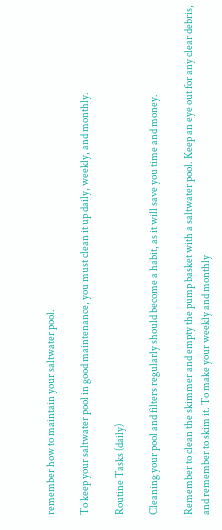remember how to maintain your saltwater pool.

To keep your saltwater pool in good maintenance, you must clean it up daily, weekly, and monthly.

Routine Tasks (daily)

Cleaning your pool and filters regularly should become a habit, as it will save you time and money.

Remember to clean the skimmer and empty the pump basket with a saltwater pool. Keep an eye out for any clear debris, and remember to skim it. To make your weekly and monthly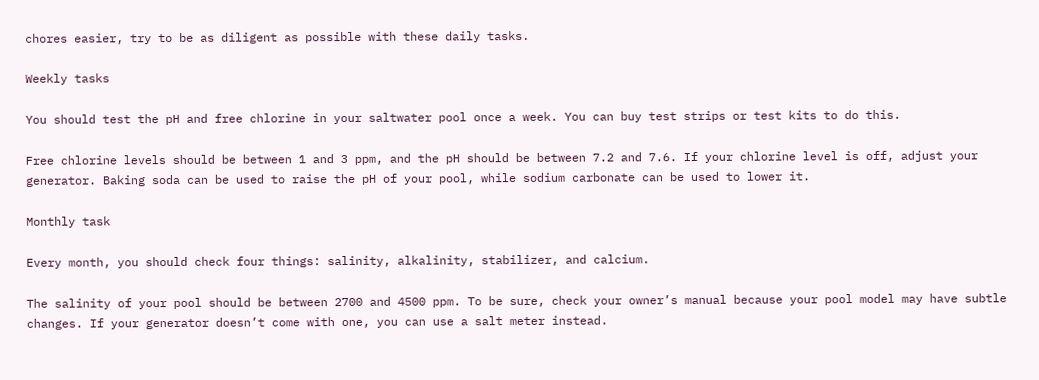chores easier, try to be as diligent as possible with these daily tasks.

Weekly tasks

You should test the pH and free chlorine in your saltwater pool once a week. You can buy test strips or test kits to do this.

Free chlorine levels should be between 1 and 3 ppm, and the pH should be between 7.2 and 7.6. If your chlorine level is off, adjust your generator. Baking soda can be used to raise the pH of your pool, while sodium carbonate can be used to lower it.

Monthly task

Every month, you should check four things: salinity, alkalinity, stabilizer, and calcium.

The salinity of your pool should be between 2700 and 4500 ppm. To be sure, check your owner’s manual because your pool model may have subtle changes. If your generator doesn’t come with one, you can use a salt meter instead.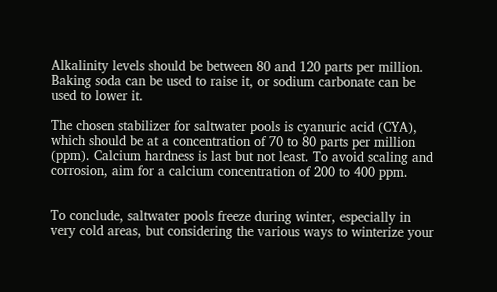Alkalinity levels should be between 80 and 120 parts per million. Baking soda can be used to raise it, or sodium carbonate can be used to lower it.

The chosen stabilizer for saltwater pools is cyanuric acid (CYA), which should be at a concentration of 70 to 80 parts per million (ppm). Calcium hardness is last but not least. To avoid scaling and corrosion, aim for a calcium concentration of 200 to 400 ppm.


To conclude, saltwater pools freeze during winter, especially in very cold areas, but considering the various ways to winterize your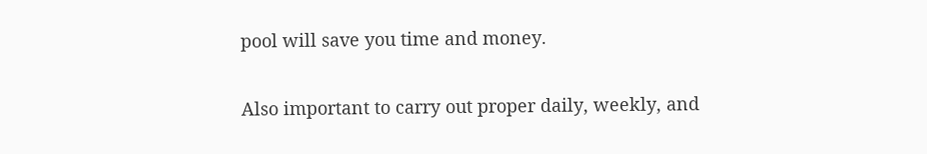pool will save you time and money.

Also important to carry out proper daily, weekly, and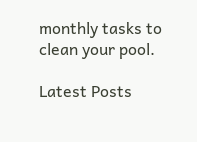monthly tasks to clean your pool.

Latest Posts